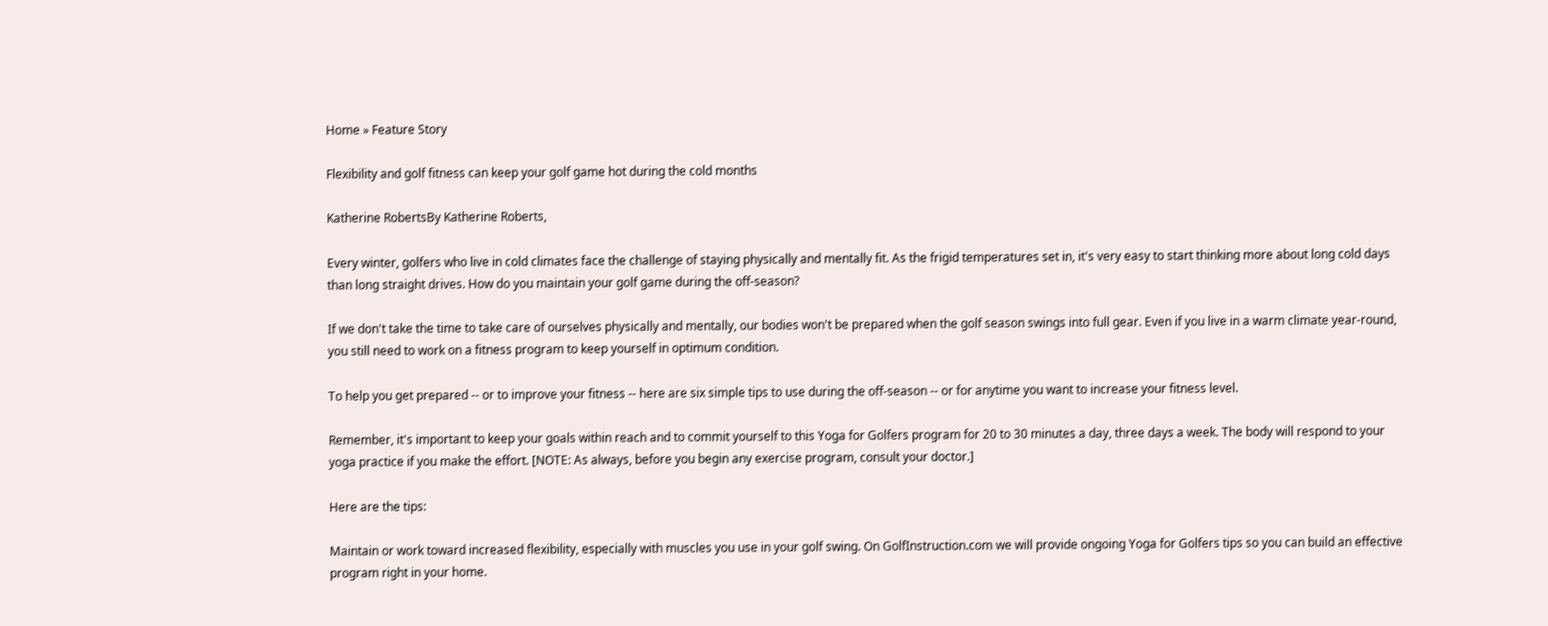Home » Feature Story

Flexibility and golf fitness can keep your golf game hot during the cold months

Katherine RobertsBy Katherine Roberts,

Every winter, golfers who live in cold climates face the challenge of staying physically and mentally fit. As the frigid temperatures set in, it's very easy to start thinking more about long cold days than long straight drives. How do you maintain your golf game during the off-season?

If we don't take the time to take care of ourselves physically and mentally, our bodies won't be prepared when the golf season swings into full gear. Even if you live in a warm climate year-round, you still need to work on a fitness program to keep yourself in optimum condition.

To help you get prepared -- or to improve your fitness -- here are six simple tips to use during the off-season -- or for anytime you want to increase your fitness level.

Remember, it's important to keep your goals within reach and to commit yourself to this Yoga for Golfers program for 20 to 30 minutes a day, three days a week. The body will respond to your yoga practice if you make the effort. [NOTE: As always, before you begin any exercise program, consult your doctor.]

Here are the tips:

Maintain or work toward increased flexibility, especially with muscles you use in your golf swing. On GolfInstruction.com we will provide ongoing Yoga for Golfers tips so you can build an effective program right in your home.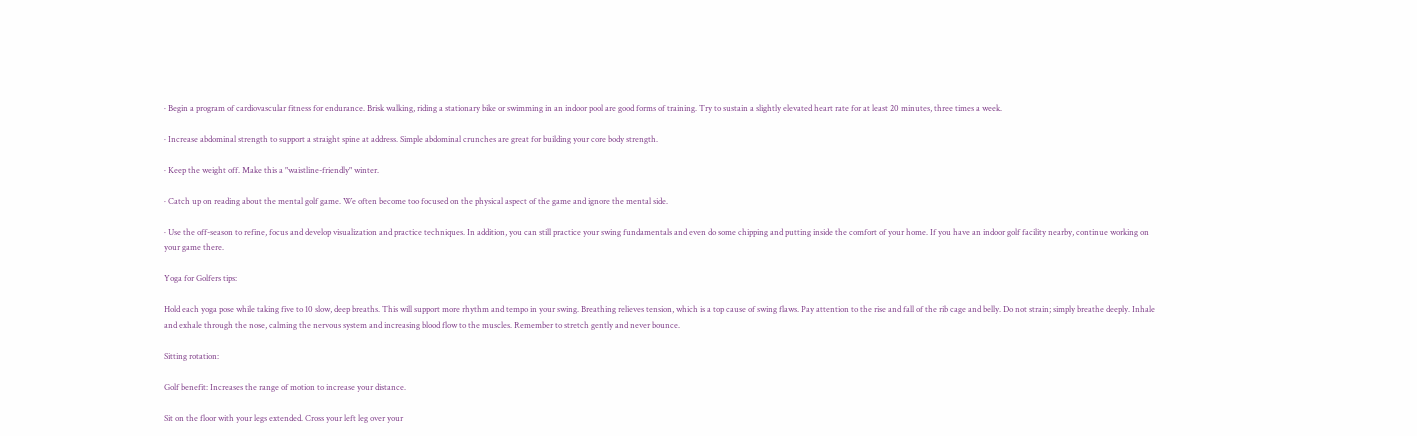· Begin a program of cardiovascular fitness for endurance. Brisk walking, riding a stationary bike or swimming in an indoor pool are good forms of training. Try to sustain a slightly elevated heart rate for at least 20 minutes, three times a week.

· Increase abdominal strength to support a straight spine at address. Simple abdominal crunches are great for building your core body strength.

· Keep the weight off. Make this a "waistline-friendly" winter.

· Catch up on reading about the mental golf game. We often become too focused on the physical aspect of the game and ignore the mental side.

· Use the off-season to refine, focus and develop visualization and practice techniques. In addition, you can still practice your swing fundamentals and even do some chipping and putting inside the comfort of your home. If you have an indoor golf facility nearby, continue working on your game there.

Yoga for Golfers tips:

Hold each yoga pose while taking five to 10 slow, deep breaths. This will support more rhythm and tempo in your swing. Breathing relieves tension, which is a top cause of swing flaws. Pay attention to the rise and fall of the rib cage and belly. Do not strain; simply breathe deeply. Inhale and exhale through the nose, calming the nervous system and increasing blood flow to the muscles. Remember to stretch gently and never bounce.

Sitting rotation:

Golf benefit: Increases the range of motion to increase your distance.

Sit on the floor with your legs extended. Cross your left leg over your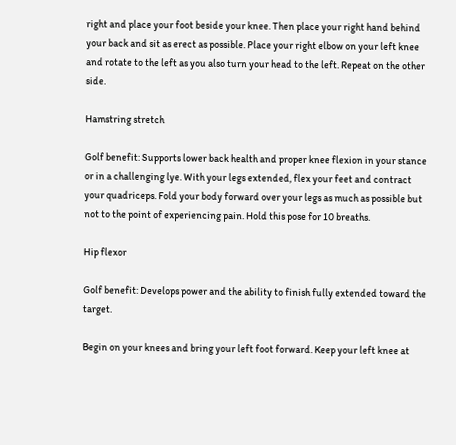right and place your foot beside your knee. Then place your right hand behind your back and sit as erect as possible. Place your right elbow on your left knee and rotate to the left as you also turn your head to the left. Repeat on the other side.

Hamstring stretch

Golf benefit: Supports lower back health and proper knee flexion in your stance or in a challenging lye. With your legs extended, flex your feet and contract your quadriceps. Fold your body forward over your legs as much as possible but not to the point of experiencing pain. Hold this pose for 10 breaths.

Hip flexor

Golf benefit: Develops power and the ability to finish fully extended toward the target.

Begin on your knees and bring your left foot forward. Keep your left knee at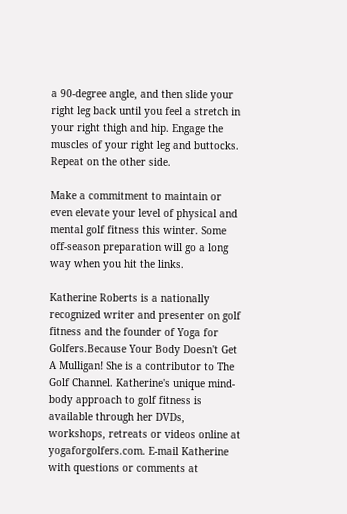a 90-degree angle, and then slide your right leg back until you feel a stretch in your right thigh and hip. Engage the muscles of your right leg and buttocks. Repeat on the other side.

Make a commitment to maintain or even elevate your level of physical and mental golf fitness this winter. Some off-season preparation will go a long way when you hit the links.

Katherine Roberts is a nationally recognized writer and presenter on golf fitness and the founder of Yoga for Golfers.Because Your Body Doesn't Get A Mulligan! She is a contributor to The Golf Channel. Katherine's unique mind-body approach to golf fitness is available through her DVDs, workshops, retreats or videos online at yogaforgolfers.com. E-mail Katherine with questions or comments at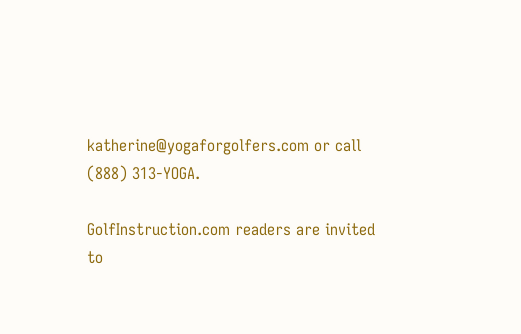katherine@yogaforgolfers.com or call (888) 313-YOGA.

GolfInstruction.com readers are invited to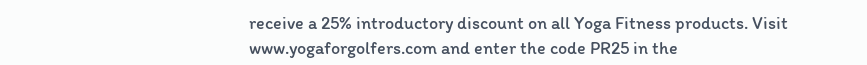receive a 25% introductory discount on all Yoga Fitness products. Visit www.yogaforgolfers.com and enter the code PR25 in the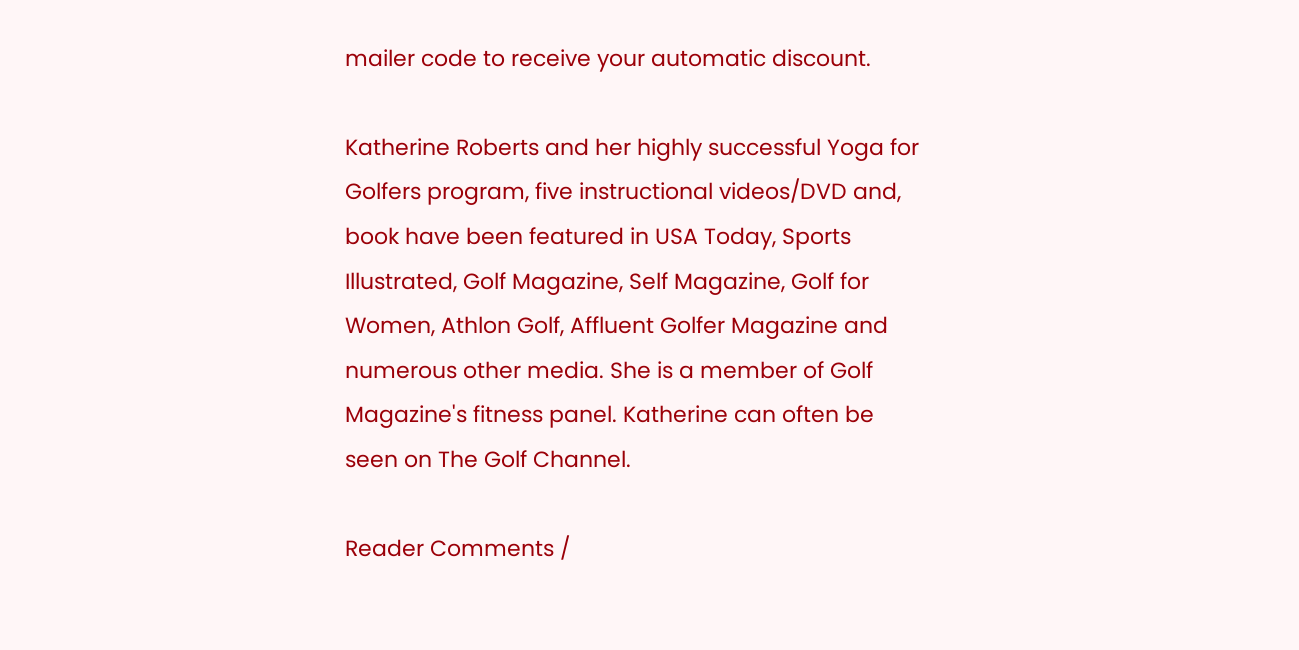mailer code to receive your automatic discount.

Katherine Roberts and her highly successful Yoga for Golfers program, five instructional videos/DVD and, book have been featured in USA Today, Sports Illustrated, Golf Magazine, Self Magazine, Golf for Women, Athlon Golf, Affluent Golfer Magazine and numerous other media. She is a member of Golf Magazine's fitness panel. Katherine can often be seen on The Golf Channel.

Reader Comments /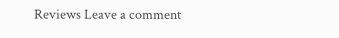Reviews Leave a comment